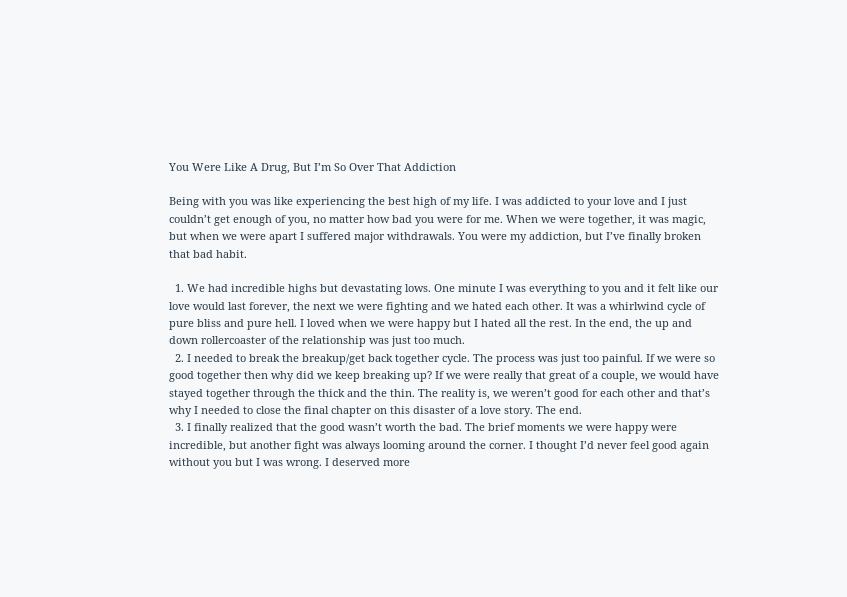You Were Like A Drug, But I’m So Over That Addiction

Being with you was like experiencing the best high of my life. I was addicted to your love and I just couldn’t get enough of you, no matter how bad you were for me. When we were together, it was magic, but when we were apart I suffered major withdrawals. You were my addiction, but I’ve finally broken that bad habit.

  1. We had incredible highs but devastating lows. One minute I was everything to you and it felt like our love would last forever, the next we were fighting and we hated each other. It was a whirlwind cycle of pure bliss and pure hell. I loved when we were happy but I hated all the rest. In the end, the up and down rollercoaster of the relationship was just too much.
  2. I needed to break the breakup/get back together cycle. The process was just too painful. If we were so good together then why did we keep breaking up? If we were really that great of a couple, we would have stayed together through the thick and the thin. The reality is, we weren’t good for each other and that’s why I needed to close the final chapter on this disaster of a love story. The end.
  3. I finally realized that the good wasn’t worth the bad. The brief moments we were happy were incredible, but another fight was always looming around the corner. I thought I’d never feel good again without you but I was wrong. I deserved more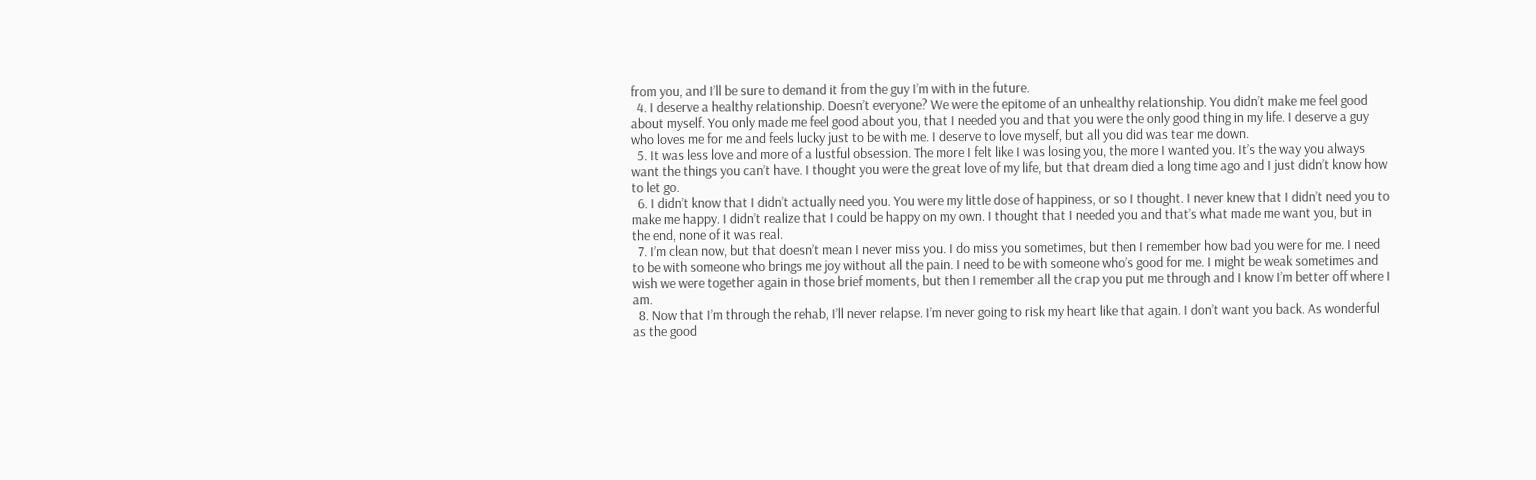from you, and I’ll be sure to demand it from the guy I’m with in the future.
  4. I deserve a healthy relationship. Doesn’t everyone? We were the epitome of an unhealthy relationship. You didn’t make me feel good about myself. You only made me feel good about you, that I needed you and that you were the only good thing in my life. I deserve a guy who loves me for me and feels lucky just to be with me. I deserve to love myself, but all you did was tear me down.
  5. It was less love and more of a lustful obsession. The more I felt like I was losing you, the more I wanted you. It’s the way you always want the things you can’t have. I thought you were the great love of my life, but that dream died a long time ago and I just didn’t know how to let go.
  6. I didn’t know that I didn’t actually need you. You were my little dose of happiness, or so I thought. I never knew that I didn’t need you to make me happy. I didn’t realize that I could be happy on my own. I thought that I needed you and that’s what made me want you, but in the end, none of it was real.
  7. I’m clean now, but that doesn’t mean I never miss you. I do miss you sometimes, but then I remember how bad you were for me. I need to be with someone who brings me joy without all the pain. I need to be with someone who’s good for me. I might be weak sometimes and wish we were together again in those brief moments, but then I remember all the crap you put me through and I know I’m better off where I am.
  8. Now that I’m through the rehab, I’ll never relapse. I’m never going to risk my heart like that again. I don’t want you back. As wonderful as the good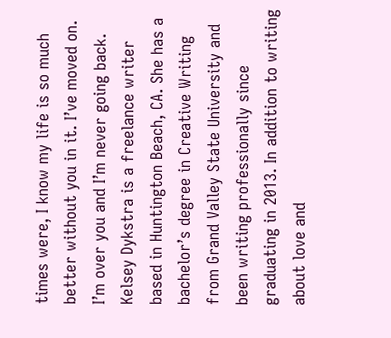times were, I know my life is so much better without you in it. I’ve moved on. I’m over you and I’m never going back.
Kelsey Dykstra is a freelance writer based in Huntington Beach, CA. She has a bachelor’s degree in Creative Writing from Grand Valley State University and been writing professionally since graduating in 2013. In addition to writing about love and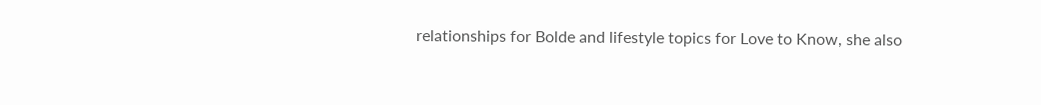relationships for Bolde and lifestyle topics for Love to Know, she also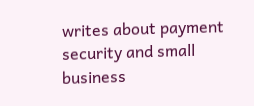writes about payment security and small business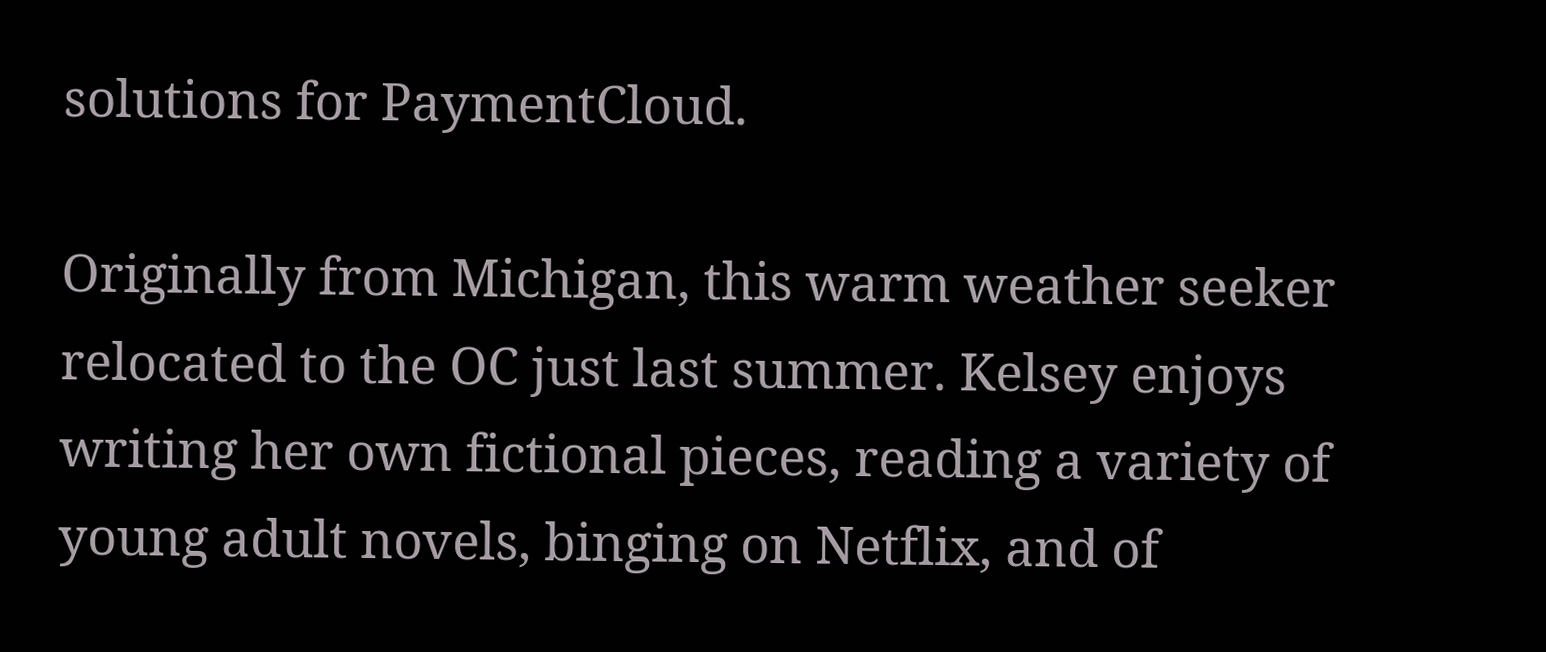solutions for PaymentCloud.

Originally from Michigan, this warm weather seeker relocated to the OC just last summer. Kelsey enjoys writing her own fictional pieces, reading a variety of young adult novels, binging on Netflix, and of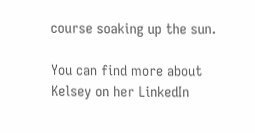course soaking up the sun.

You can find more about Kelsey on her LinkedIn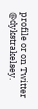profile or on Twitter @dykstrakelsey.